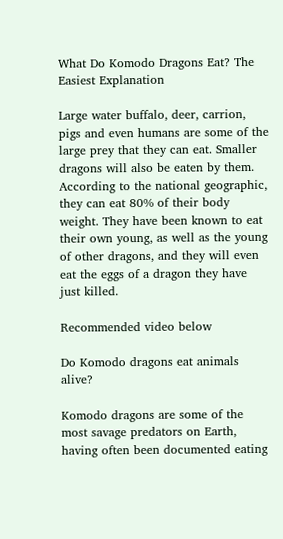What Do Komodo Dragons Eat? The Easiest Explanation

Large water buffalo, deer, carrion, pigs and even humans are some of the large prey that they can eat. Smaller dragons will also be eaten by them. According to the national geographic, they can eat 80% of their body weight. They have been known to eat their own young, as well as the young of other dragons, and they will even eat the eggs of a dragon they have just killed.

Recommended video below

Do Komodo dragons eat animals alive?

Komodo dragons are some of the most savage predators on Earth, having often been documented eating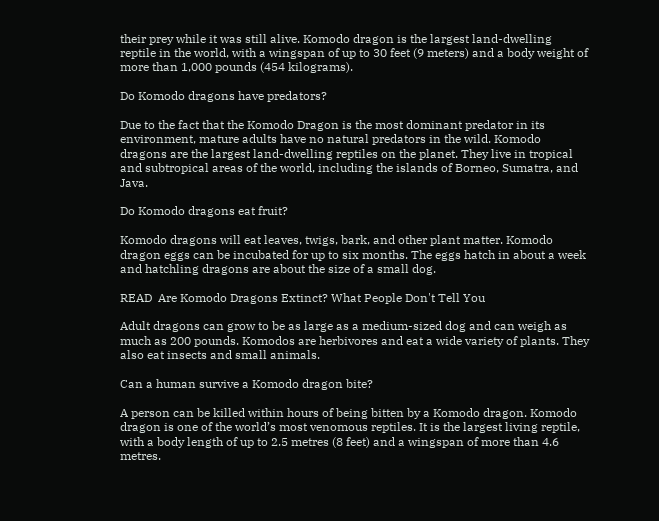their prey while it was still alive. Komodo dragon is the largest land-dwelling reptile in the world, with a wingspan of up to 30 feet (9 meters) and a body weight of more than 1,000 pounds (454 kilograms).

Do Komodo dragons have predators?

Due to the fact that the Komodo Dragon is the most dominant predator in its environment, mature adults have no natural predators in the wild. Komodo dragons are the largest land-dwelling reptiles on the planet. They live in tropical and subtropical areas of the world, including the islands of Borneo, Sumatra, and Java.

Do Komodo dragons eat fruit?

Komodo dragons will eat leaves, twigs, bark, and other plant matter. Komodo dragon eggs can be incubated for up to six months. The eggs hatch in about a week and hatchling dragons are about the size of a small dog.

READ  Are Komodo Dragons Extinct? What People Don't Tell You

Adult dragons can grow to be as large as a medium-sized dog and can weigh as much as 200 pounds. Komodos are herbivores and eat a wide variety of plants. They also eat insects and small animals.

Can a human survive a Komodo dragon bite?

A person can be killed within hours of being bitten by a Komodo dragon. Komodo dragon is one of the world’s most venomous reptiles. It is the largest living reptile, with a body length of up to 2.5 metres (8 feet) and a wingspan of more than 4.6 metres.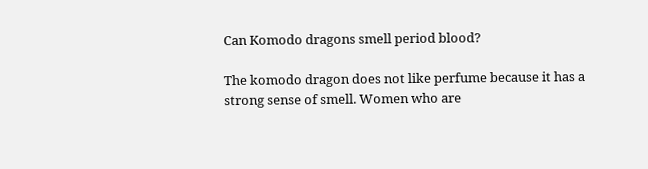Can Komodo dragons smell period blood?

The komodo dragon does not like perfume because it has a strong sense of smell. Women who are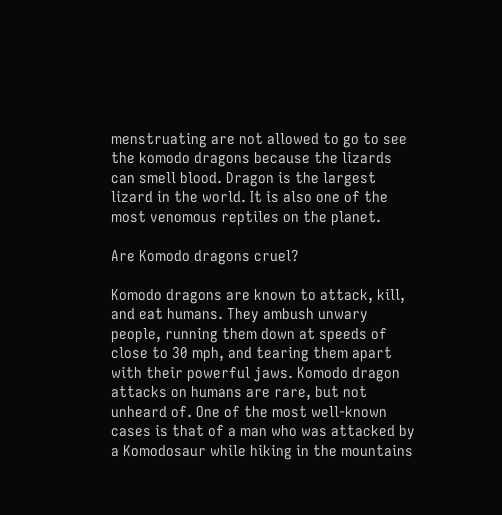menstruating are not allowed to go to see the komodo dragons because the lizards can smell blood. Dragon is the largest lizard in the world. It is also one of the most venomous reptiles on the planet.

Are Komodo dragons cruel?

Komodo dragons are known to attack, kill, and eat humans. They ambush unwary people, running them down at speeds of close to 30 mph, and tearing them apart with their powerful jaws. Komodo dragon attacks on humans are rare, but not unheard of. One of the most well-known cases is that of a man who was attacked by a Komodosaur while hiking in the mountains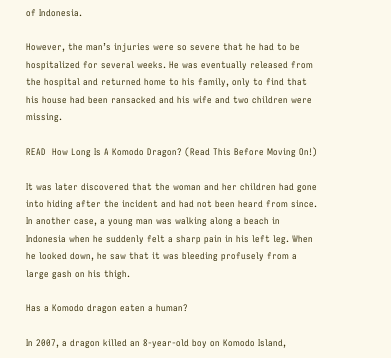of Indonesia.

However, the man’s injuries were so severe that he had to be hospitalized for several weeks. He was eventually released from the hospital and returned home to his family, only to find that his house had been ransacked and his wife and two children were missing.

READ  How Long Is A Komodo Dragon? (Read This Before Moving On!)

It was later discovered that the woman and her children had gone into hiding after the incident and had not been heard from since. In another case, a young man was walking along a beach in Indonesia when he suddenly felt a sharp pain in his left leg. When he looked down, he saw that it was bleeding profusely from a large gash on his thigh.

Has a Komodo dragon eaten a human?

In 2007, a dragon killed an 8-year-old boy on Komodo Island,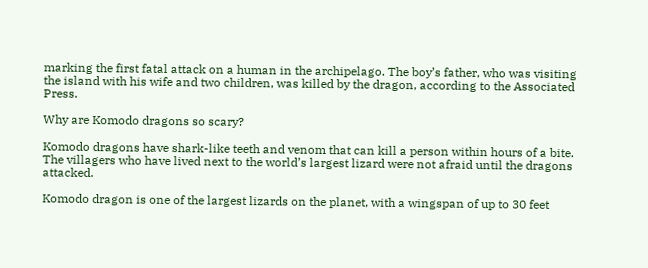marking the first fatal attack on a human in the archipelago. The boy’s father, who was visiting the island with his wife and two children, was killed by the dragon, according to the Associated Press.

Why are Komodo dragons so scary?

Komodo dragons have shark-like teeth and venom that can kill a person within hours of a bite. The villagers who have lived next to the world’s largest lizard were not afraid until the dragons attacked.

Komodo dragon is one of the largest lizards on the planet, with a wingspan of up to 30 feet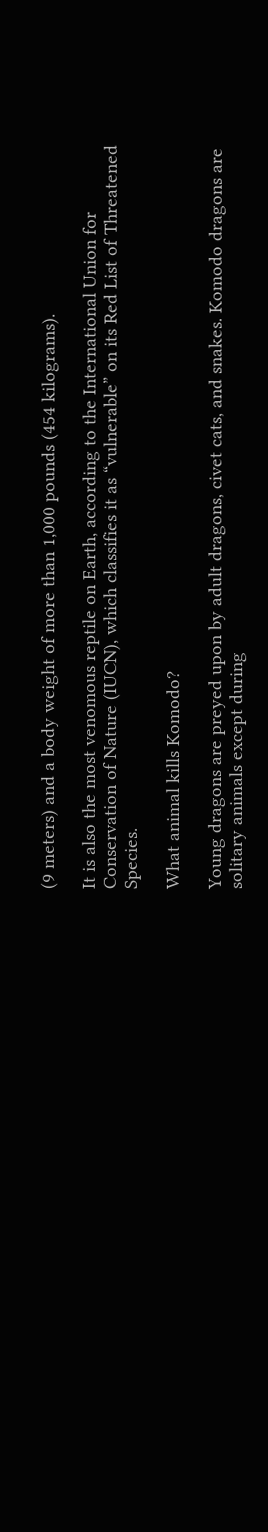(9 meters) and a body weight of more than 1,000 pounds (454 kilograms).

It is also the most venomous reptile on Earth, according to the International Union for Conservation of Nature (IUCN), which classifies it as “vulnerable” on its Red List of Threatened Species.

What animal kills Komodo?

Young dragons are preyed upon by adult dragons, civet cats, and snakes. Komodo dragons are solitary animals except during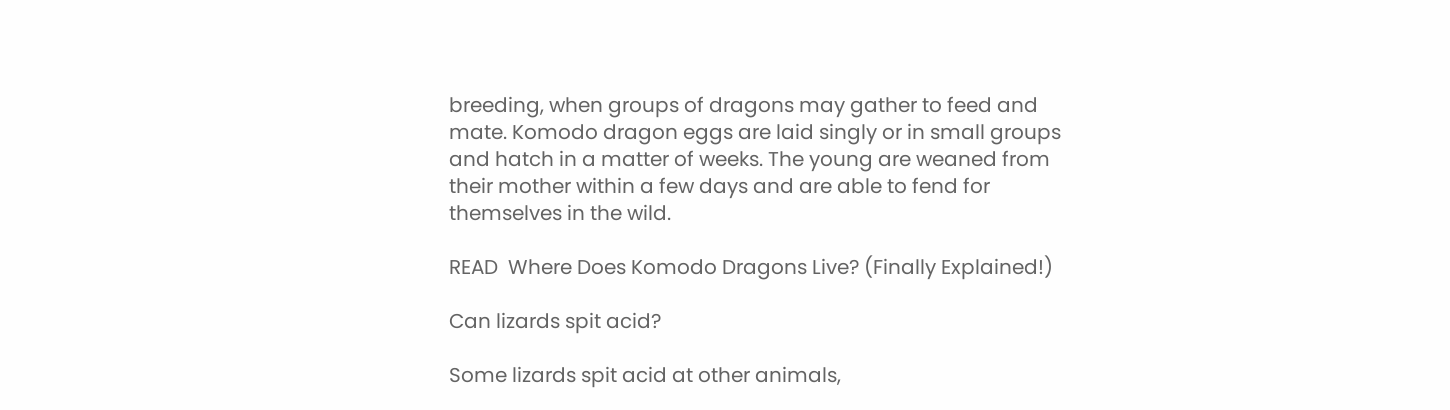breeding, when groups of dragons may gather to feed and mate. Komodo dragon eggs are laid singly or in small groups and hatch in a matter of weeks. The young are weaned from their mother within a few days and are able to fend for themselves in the wild.

READ  Where Does Komodo Dragons Live? (Finally Explained!)

Can lizards spit acid?

Some lizards spit acid at other animals,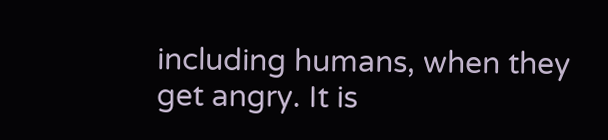including humans, when they get angry. It is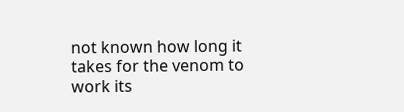not known how long it takes for the venom to work its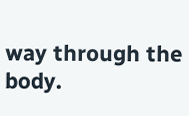way through the body.